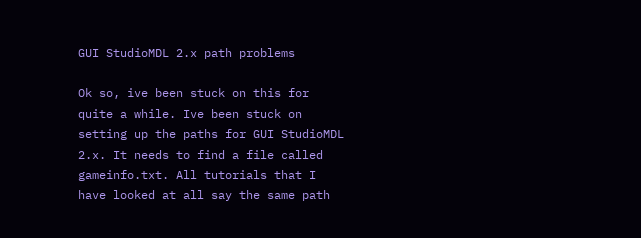GUI StudioMDL 2.x path problems

Ok so, ive been stuck on this for quite a while. Ive been stuck on setting up the paths for GUI StudioMDL 2.x. It needs to find a file called gameinfo.txt. All tutorials that I have looked at all say the same path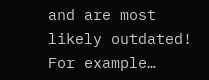and are most likely outdated! For example…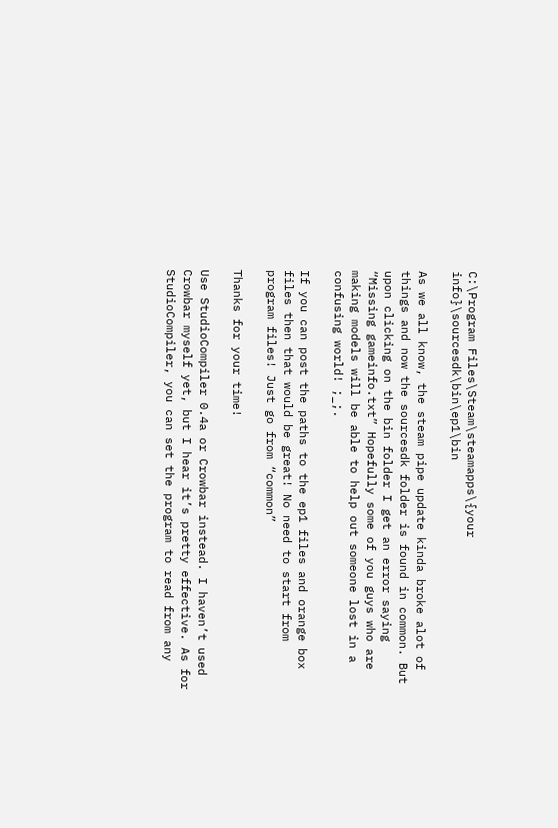C:\Program Files\Steam\steamapps\{your info}\sourcesdk\bin\ep1\bin

As we all know, the steam pipe update kinda broke alot of things and now the sourcesdk folder is found in common. But upon clicking on the bin folder I get an error saying “Missing gameinfo.txt” Hopefully some of you guys who are making models will be able to help out someone lost in a confusing world! ;_;.

If you can post the paths to the ep1 files and orange box files then that would be great! No need to start from program files! Just go from “common”

Thanks for your time!

Use StudioCompiler 0.4a or Crowbar instead. I haven’t used Crowbar myself yet, but I hear it’s pretty effective. As for StudioCompiler, you can set the program to read from any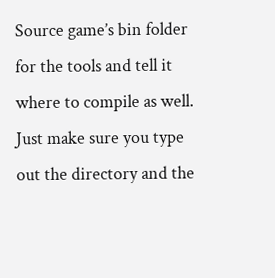Source game’s bin folder for the tools and tell it where to compile as well. Just make sure you type out the directory and the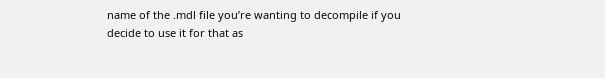name of the .mdl file you’re wanting to decompile if you decide to use it for that as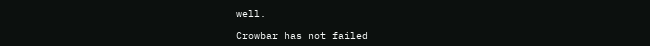well.

Crowbar has not failed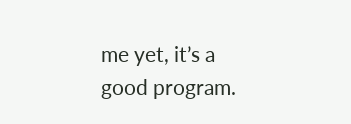me yet, it’s a good program.